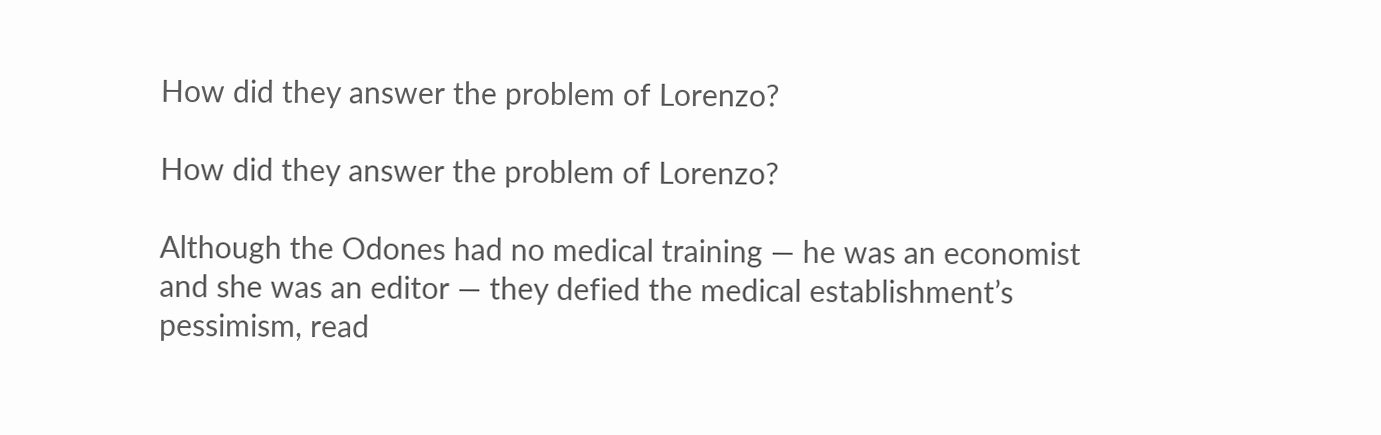How did they answer the problem of Lorenzo?

How did they answer the problem of Lorenzo?

Although the Odones had no medical training — he was an economist and she was an editor — they defied the medical establishment’s pessimism, read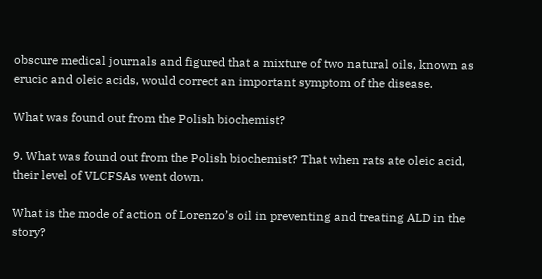obscure medical journals and figured that a mixture of two natural oils, known as erucic and oleic acids, would correct an important symptom of the disease.

What was found out from the Polish biochemist?

9. What was found out from the Polish biochemist? That when rats ate oleic acid, their level of VLCFSAs went down.

What is the mode of action of Lorenzo’s oil in preventing and treating ALD in the story?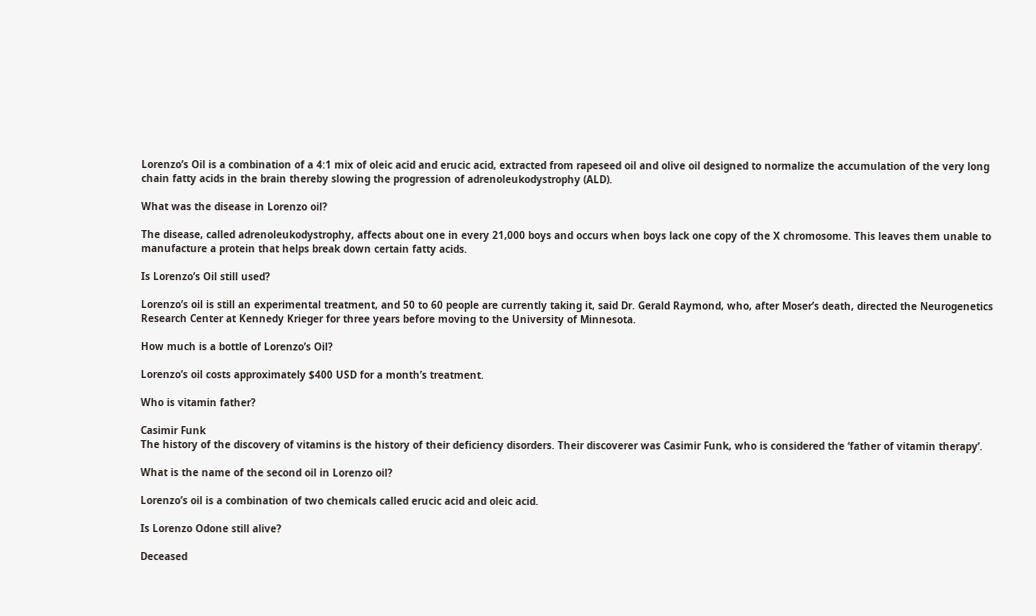Lorenzo’s Oil is a combination of a 4:1 mix of oleic acid and erucic acid, extracted from rapeseed oil and olive oil designed to normalize the accumulation of the very long chain fatty acids in the brain thereby slowing the progression of adrenoleukodystrophy (ALD).

What was the disease in Lorenzo oil?

The disease, called adrenoleukodystrophy, affects about one in every 21,000 boys and occurs when boys lack one copy of the X chromosome. This leaves them unable to manufacture a protein that helps break down certain fatty acids.

Is Lorenzo’s Oil still used?

Lorenzo’s oil is still an experimental treatment, and 50 to 60 people are currently taking it, said Dr. Gerald Raymond, who, after Moser’s death, directed the Neurogenetics Research Center at Kennedy Krieger for three years before moving to the University of Minnesota.

How much is a bottle of Lorenzo’s Oil?

Lorenzo’s oil costs approximately $400 USD for a month’s treatment.

Who is vitamin father?

Casimir Funk
The history of the discovery of vitamins is the history of their deficiency disorders. Their discoverer was Casimir Funk, who is considered the ‘father of vitamin therapy’.

What is the name of the second oil in Lorenzo oil?

Lorenzo’s oil is a combination of two chemicals called erucic acid and oleic acid.

Is Lorenzo Odone still alive?

Deceased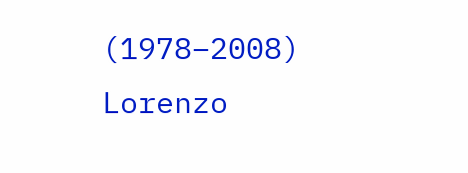(1978–2008)
Lorenzo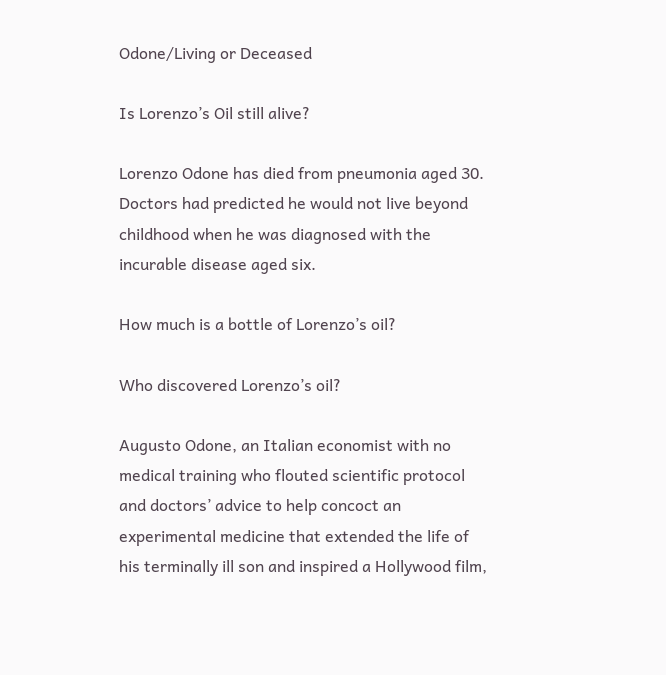Odone/Living or Deceased

Is Lorenzo’s Oil still alive?

Lorenzo Odone has died from pneumonia aged 30. Doctors had predicted he would not live beyond childhood when he was diagnosed with the incurable disease aged six.

How much is a bottle of Lorenzo’s oil?

Who discovered Lorenzo’s oil?

Augusto Odone, an Italian economist with no medical training who flouted scientific protocol and doctors’ advice to help concoct an experimental medicine that extended the life of his terminally ill son and inspired a Hollywood film,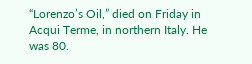“Lorenzo’s Oil,” died on Friday in Acqui Terme, in northern Italy. He was 80.